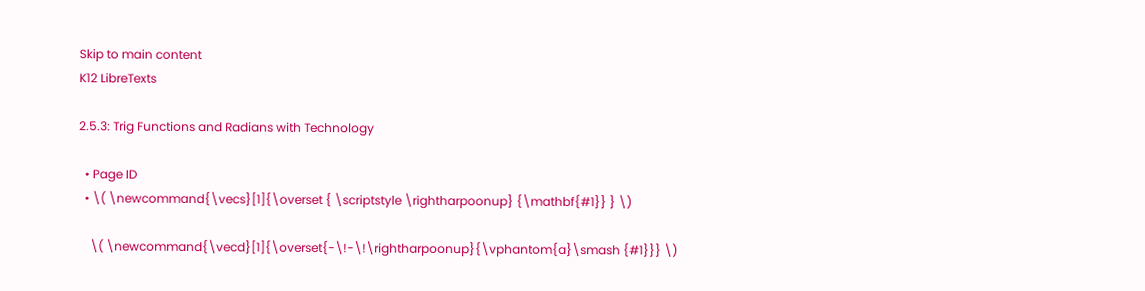Skip to main content
K12 LibreTexts

2.5.3: Trig Functions and Radians with Technology

  • Page ID
  • \( \newcommand{\vecs}[1]{\overset { \scriptstyle \rightharpoonup} {\mathbf{#1}} } \)

    \( \newcommand{\vecd}[1]{\overset{-\!-\!\rightharpoonup}{\vphantom{a}\smash {#1}}} \)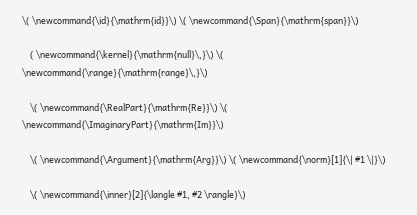\( \newcommand{\id}{\mathrm{id}}\) \( \newcommand{\Span}{\mathrm{span}}\)

    ( \newcommand{\kernel}{\mathrm{null}\,}\) \( \newcommand{\range}{\mathrm{range}\,}\)

    \( \newcommand{\RealPart}{\mathrm{Re}}\) \( \newcommand{\ImaginaryPart}{\mathrm{Im}}\)

    \( \newcommand{\Argument}{\mathrm{Arg}}\) \( \newcommand{\norm}[1]{\| #1 \|}\)

    \( \newcommand{\inner}[2]{\langle #1, #2 \rangle}\)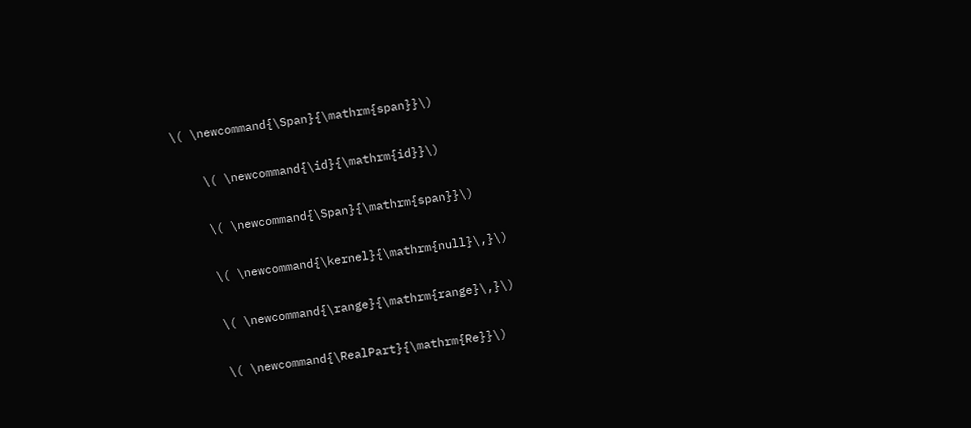\( \newcommand{\Span}{\mathrm{span}}\)

    \( \newcommand{\id}{\mathrm{id}}\)

    \( \newcommand{\Span}{\mathrm{span}}\)

    \( \newcommand{\kernel}{\mathrm{null}\,}\)

    \( \newcommand{\range}{\mathrm{range}\,}\)

    \( \newcommand{\RealPart}{\mathrm{Re}}\)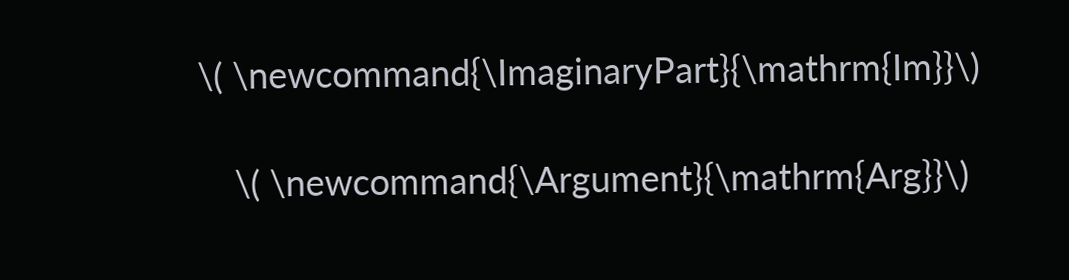\( \newcommand{\ImaginaryPart}{\mathrm{Im}}\)

    \( \newcommand{\Argument}{\mathrm{Arg}}\)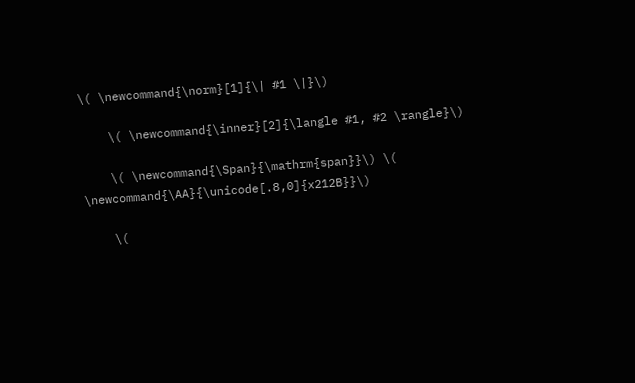\( \newcommand{\norm}[1]{\| #1 \|}\)

    \( \newcommand{\inner}[2]{\langle #1, #2 \rangle}\)

    \( \newcommand{\Span}{\mathrm{span}}\) \( \newcommand{\AA}{\unicode[.8,0]{x212B}}\)

    \(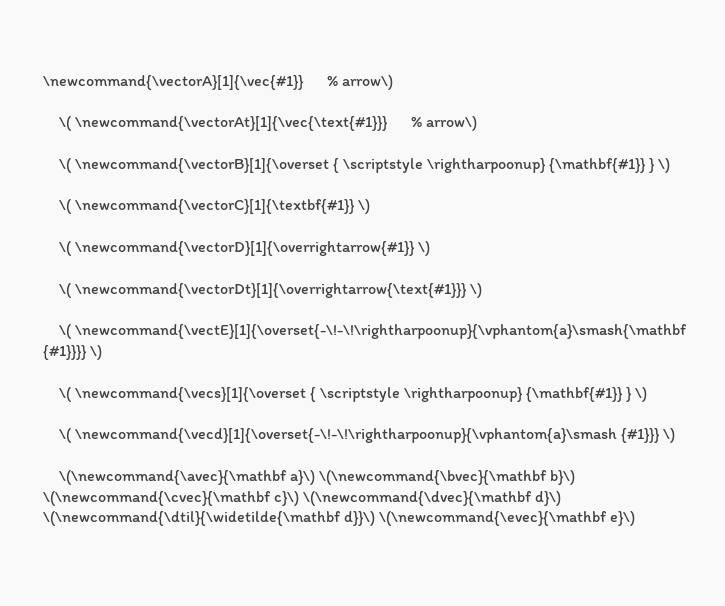\newcommand{\vectorA}[1]{\vec{#1}}      % arrow\)

    \( \newcommand{\vectorAt}[1]{\vec{\text{#1}}}      % arrow\)

    \( \newcommand{\vectorB}[1]{\overset { \scriptstyle \rightharpoonup} {\mathbf{#1}} } \)

    \( \newcommand{\vectorC}[1]{\textbf{#1}} \)

    \( \newcommand{\vectorD}[1]{\overrightarrow{#1}} \)

    \( \newcommand{\vectorDt}[1]{\overrightarrow{\text{#1}}} \)

    \( \newcommand{\vectE}[1]{\overset{-\!-\!\rightharpoonup}{\vphantom{a}\smash{\mathbf {#1}}}} \)

    \( \newcommand{\vecs}[1]{\overset { \scriptstyle \rightharpoonup} {\mathbf{#1}} } \)

    \( \newcommand{\vecd}[1]{\overset{-\!-\!\rightharpoonup}{\vphantom{a}\smash {#1}}} \)

    \(\newcommand{\avec}{\mathbf a}\) \(\newcommand{\bvec}{\mathbf b}\) \(\newcommand{\cvec}{\mathbf c}\) \(\newcommand{\dvec}{\mathbf d}\) \(\newcommand{\dtil}{\widetilde{\mathbf d}}\) \(\newcommand{\evec}{\mathbf e}\)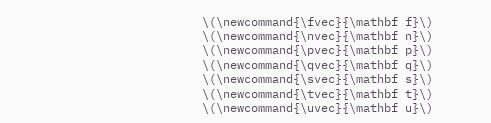\(\newcommand{\fvec}{\mathbf f}\) \(\newcommand{\nvec}{\mathbf n}\) \(\newcommand{\pvec}{\mathbf p}\) \(\newcommand{\qvec}{\mathbf q}\) \(\newcommand{\svec}{\mathbf s}\) \(\newcommand{\tvec}{\mathbf t}\) \(\newcommand{\uvec}{\mathbf u}\)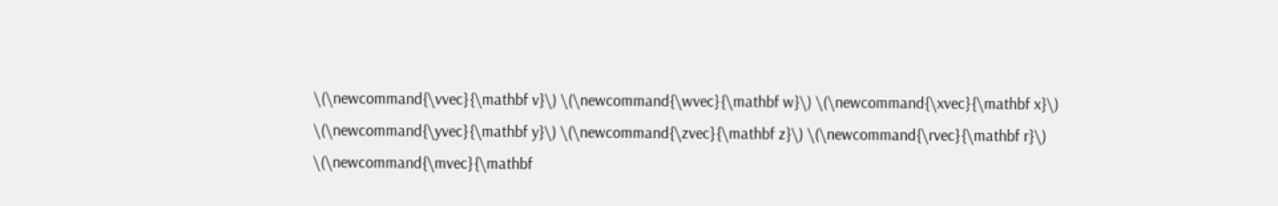\(\newcommand{\vvec}{\mathbf v}\) \(\newcommand{\wvec}{\mathbf w}\) \(\newcommand{\xvec}{\mathbf x}\) \(\newcommand{\yvec}{\mathbf y}\) \(\newcommand{\zvec}{\mathbf z}\) \(\newcommand{\rvec}{\mathbf r}\) \(\newcommand{\mvec}{\mathbf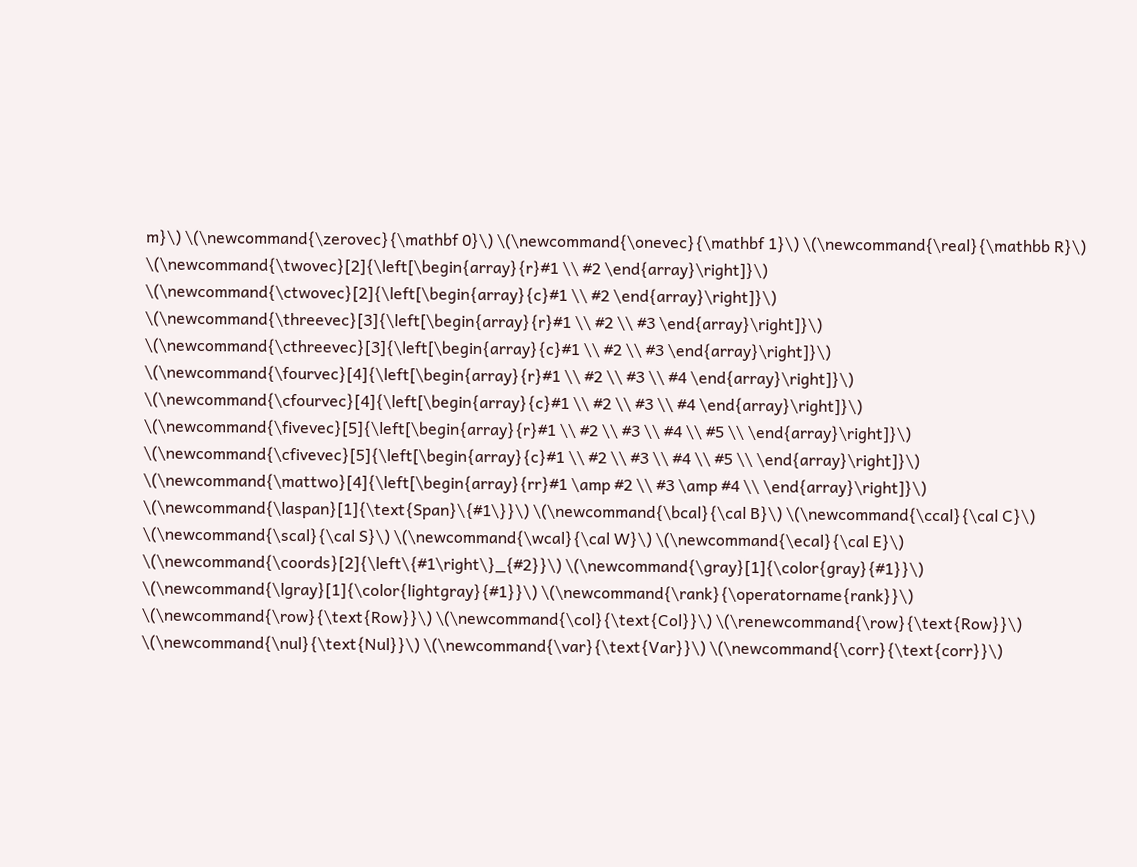m}\) \(\newcommand{\zerovec}{\mathbf 0}\) \(\newcommand{\onevec}{\mathbf 1}\) \(\newcommand{\real}{\mathbb R}\) \(\newcommand{\twovec}[2]{\left[\begin{array}{r}#1 \\ #2 \end{array}\right]}\) \(\newcommand{\ctwovec}[2]{\left[\begin{array}{c}#1 \\ #2 \end{array}\right]}\) \(\newcommand{\threevec}[3]{\left[\begin{array}{r}#1 \\ #2 \\ #3 \end{array}\right]}\) \(\newcommand{\cthreevec}[3]{\left[\begin{array}{c}#1 \\ #2 \\ #3 \end{array}\right]}\) \(\newcommand{\fourvec}[4]{\left[\begin{array}{r}#1 \\ #2 \\ #3 \\ #4 \end{array}\right]}\) \(\newcommand{\cfourvec}[4]{\left[\begin{array}{c}#1 \\ #2 \\ #3 \\ #4 \end{array}\right]}\) \(\newcommand{\fivevec}[5]{\left[\begin{array}{r}#1 \\ #2 \\ #3 \\ #4 \\ #5 \\ \end{array}\right]}\) \(\newcommand{\cfivevec}[5]{\left[\begin{array}{c}#1 \\ #2 \\ #3 \\ #4 \\ #5 \\ \end{array}\right]}\) \(\newcommand{\mattwo}[4]{\left[\begin{array}{rr}#1 \amp #2 \\ #3 \amp #4 \\ \end{array}\right]}\) \(\newcommand{\laspan}[1]{\text{Span}\{#1\}}\) \(\newcommand{\bcal}{\cal B}\) \(\newcommand{\ccal}{\cal C}\) \(\newcommand{\scal}{\cal S}\) \(\newcommand{\wcal}{\cal W}\) \(\newcommand{\ecal}{\cal E}\) \(\newcommand{\coords}[2]{\left\{#1\right\}_{#2}}\) \(\newcommand{\gray}[1]{\color{gray}{#1}}\) \(\newcommand{\lgray}[1]{\color{lightgray}{#1}}\) \(\newcommand{\rank}{\operatorname{rank}}\) \(\newcommand{\row}{\text{Row}}\) \(\newcommand{\col}{\text{Col}}\) \(\renewcommand{\row}{\text{Row}}\) \(\newcommand{\nul}{\text{Nul}}\) \(\newcommand{\var}{\text{Var}}\) \(\newcommand{\corr}{\text{corr}}\)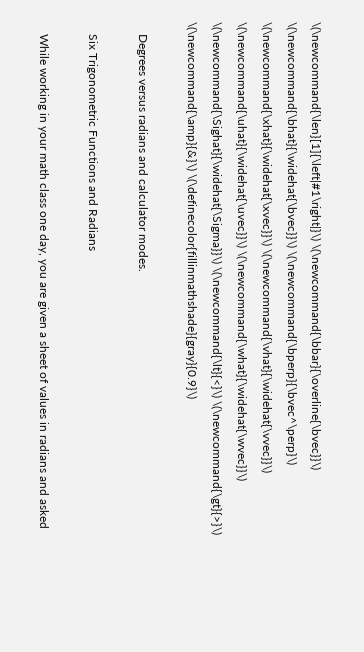\(\newcommand{\len}[1]{\left|#1\right|}\) \(\newcommand{\bbar}{\overline{\bvec}}\) \(\newcommand{\bhat}{\widehat{\bvec}}\) \(\newcommand{\bperp}{\bvec^\perp}\) \(\newcommand{\xhat}{\widehat{\xvec}}\) \(\newcommand{\vhat}{\widehat{\vvec}}\) \(\newcommand{\uhat}{\widehat{\uvec}}\) \(\newcommand{\what}{\widehat{\wvec}}\) \(\newcommand{\Sighat}{\widehat{\Sigma}}\) \(\newcommand{\lt}{<}\) \(\newcommand{\gt}{>}\) \(\newcommand{\amp}{&}\) \(\definecolor{fillinmathshade}{gray}{0.9}\)

    Degrees versus radians and calculator modes.

    Six Trigonometric Functions and Radians

    While working in your math class one day, you are given a sheet of values in radians and asked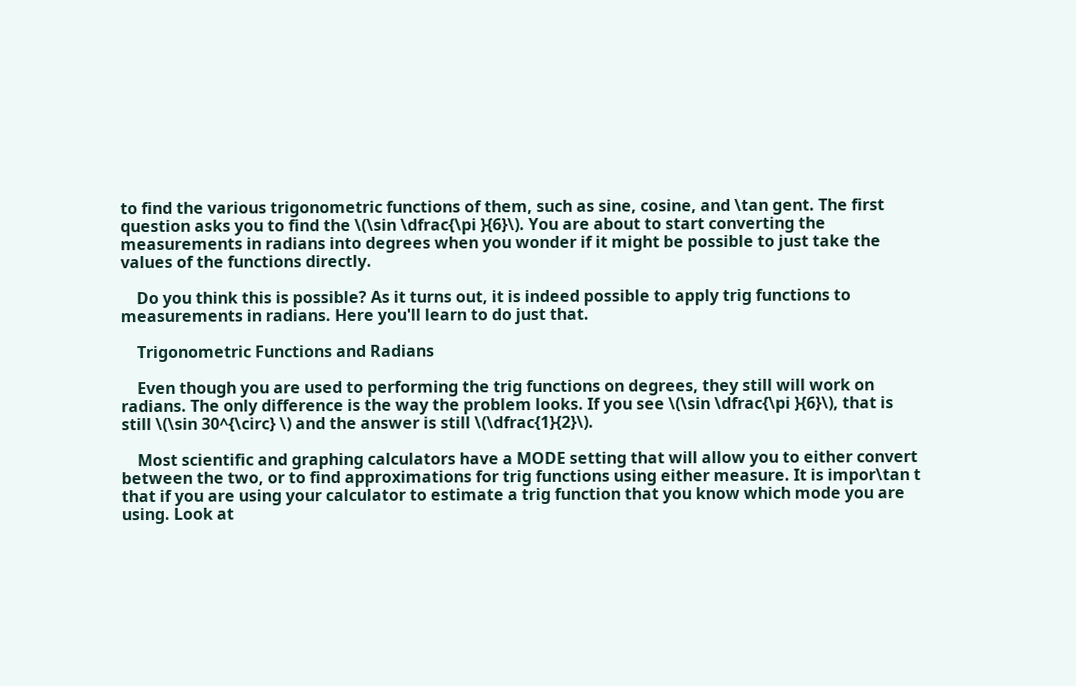to find the various trigonometric functions of them, such as sine, cosine, and \tan gent. The first question asks you to find the \(\sin \dfrac{\pi }{6}\). You are about to start converting the measurements in radians into degrees when you wonder if it might be possible to just take the values of the functions directly.

    Do you think this is possible? As it turns out, it is indeed possible to apply trig functions to measurements in radians. Here you'll learn to do just that.

    Trigonometric Functions and Radians

    Even though you are used to performing the trig functions on degrees, they still will work on radians. The only difference is the way the problem looks. If you see \(\sin \dfrac{\pi }{6}\), that is still \(\sin 30^{\circ} \) and the answer is still \(\dfrac{1}{2}\).

    Most scientific and graphing calculators have a MODE setting that will allow you to either convert between the two, or to find approximations for trig functions using either measure. It is impor\tan t that if you are using your calculator to estimate a trig function that you know which mode you are using. Look at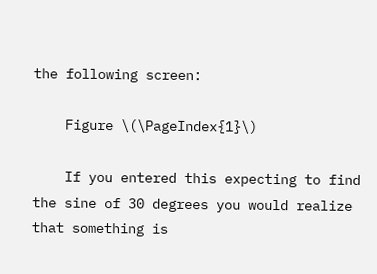the following screen:

    Figure \(\PageIndex{1}\)

    If you entered this expecting to find the sine of 30 degrees you would realize that something is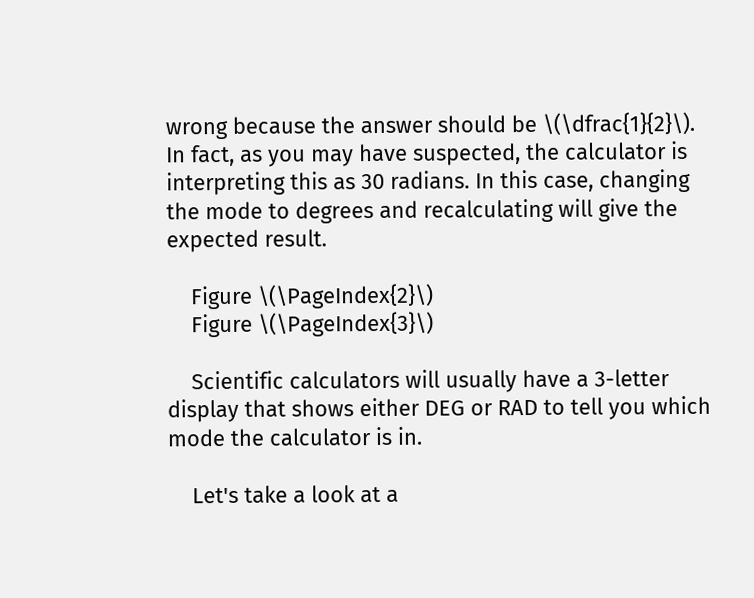wrong because the answer should be \(\dfrac{1}{2}\). In fact, as you may have suspected, the calculator is interpreting this as 30 radians. In this case, changing the mode to degrees and recalculating will give the expected result.

    Figure \(\PageIndex{2}\)
    Figure \(\PageIndex{3}\)

    Scientific calculators will usually have a 3-letter display that shows either DEG or RAD to tell you which mode the calculator is in.

    Let's take a look at a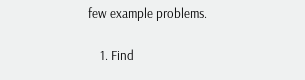few example problems.

    1. Find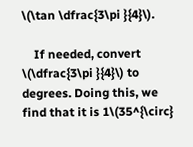\(\tan \dfrac{3\pi }{4}\).

    If needed, convert \(\dfrac{3\pi }{4}\) to degrees. Doing this, we find that it is 1\(35^{\circ}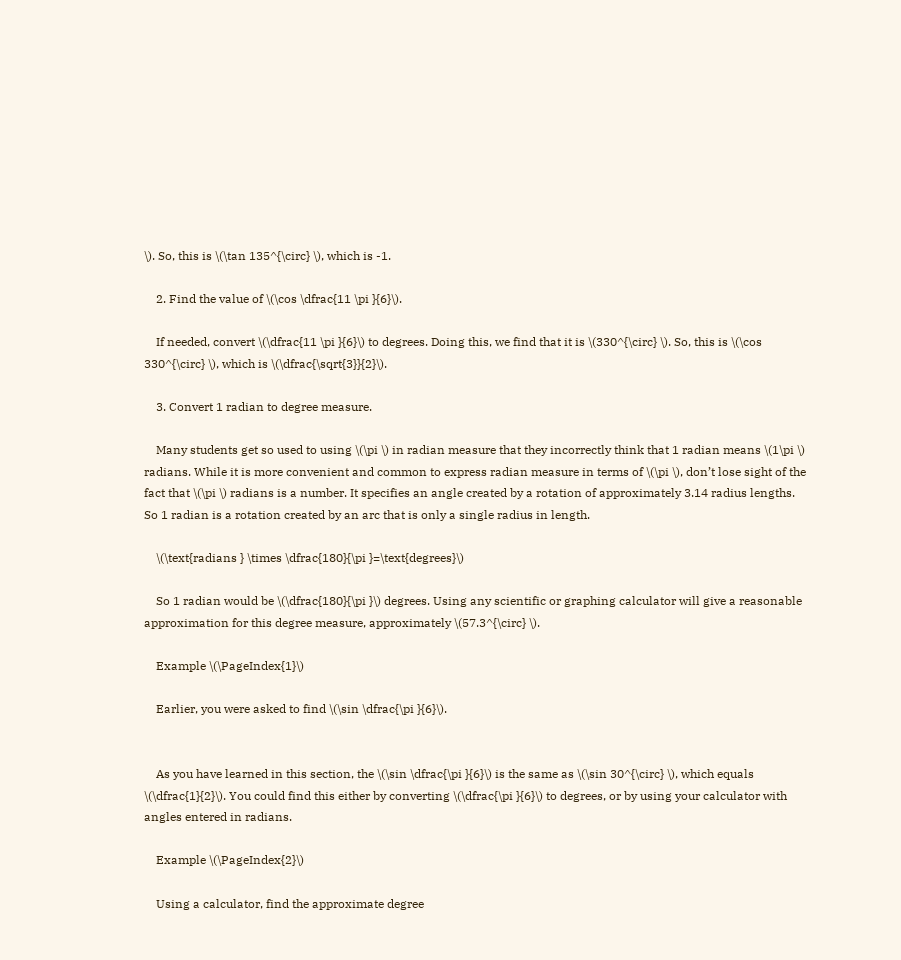\). So, this is \(\tan 135^{\circ} \), which is -1.

    2. Find the value of \(\cos \dfrac{11 \pi }{6}\).

    If needed, convert \(\dfrac{11 \pi }{6}\) to degrees. Doing this, we find that it is \(330^{\circ} \). So, this is \(\cos 330^{\circ} \), which is \(\dfrac{\sqrt{3}}{2}\).

    3. Convert 1 radian to degree measure.

    Many students get so used to using \(\pi \) in radian measure that they incorrectly think that 1 radian means \(1\pi \) radians. While it is more convenient and common to express radian measure in terms of \(\pi \), don’t lose sight of the fact that \(\pi \) radians is a number. It specifies an angle created by a rotation of approximately 3.14 radius lengths. So 1 radian is a rotation created by an arc that is only a single radius in length.

    \(\text{radians } \times \dfrac{180}{\pi }=\text{degrees}\)

    So 1 radian would be \(\dfrac{180}{\pi }\) degrees. Using any scientific or graphing calculator will give a reasonable approximation for this degree measure, approximately \(57.3^{\circ} \).

    Example \(\PageIndex{1}\)

    Earlier, you were asked to find \(\sin \dfrac{\pi }{6}\).


    As you have learned in this section, the \(\sin \dfrac{\pi }{6}\) is the same as \(\sin 30^{\circ} \), which equals \(\dfrac{1}{2}\). You could find this either by converting \(\dfrac{\pi }{6}\) to degrees, or by using your calculator with angles entered in radians.

    Example \(\PageIndex{2}\)

    Using a calculator, find the approximate degree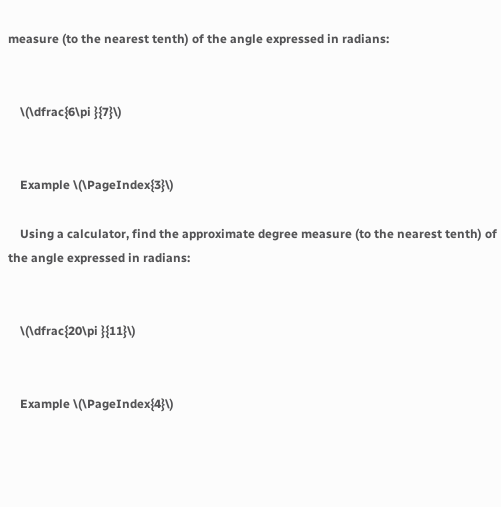measure (to the nearest tenth) of the angle expressed in radians:


    \(\dfrac{6\pi }{7}\)


    Example \(\PageIndex{3}\)

    Using a calculator, find the approximate degree measure (to the nearest tenth) of the angle expressed in radians:


    \(\dfrac{20\pi }{11}\)


    Example \(\PageIndex{4}\)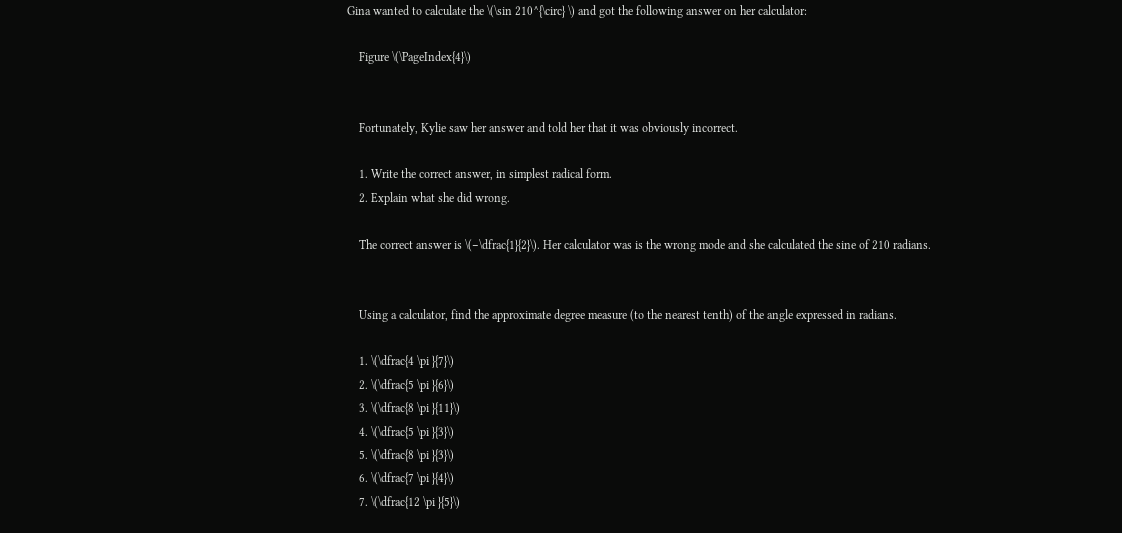Gina wanted to calculate the \(\sin 210^{\circ} \) and got the following answer on her calculator:

    Figure \(\PageIndex{4}\)


    Fortunately, Kylie saw her answer and told her that it was obviously incorrect.

    1. Write the correct answer, in simplest radical form.
    2. Explain what she did wrong.

    The correct answer is \(−\dfrac{1}{2}\). Her calculator was is the wrong mode and she calculated the sine of 210 radians.


    Using a calculator, find the approximate degree measure (to the nearest tenth) of the angle expressed in radians.

    1. \(\dfrac{4 \pi }{7}\)
    2. \(\dfrac{5 \pi }{6}\)
    3. \(\dfrac{8 \pi }{11}\)
    4. \(\dfrac{5 \pi }{3}\)
    5. \(\dfrac{8 \pi }{3}\)
    6. \(\dfrac{7 \pi }{4}\)
    7. \(\dfrac{12 \pi }{5}\)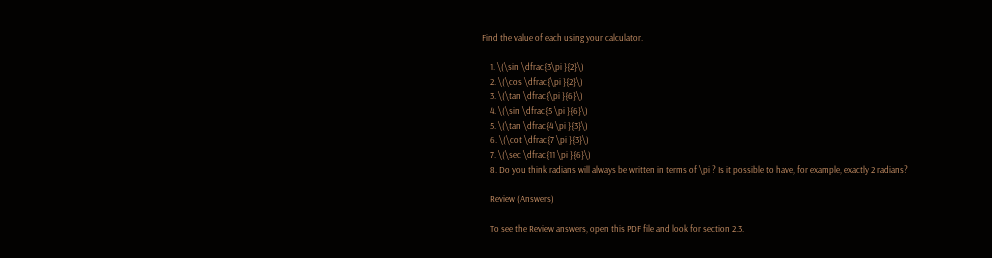Find the value of each using your calculator.

    1. \(\sin \dfrac{3\pi }{2}\)
    2. \(\cos \dfrac{\pi }{2}\)
    3. \(\tan \dfrac{\pi }{6}\)
    4. \(\sin \dfrac{5 \pi }{6}\)
    5. \(\tan \dfrac{4 \pi }{3}\)
    6. \(\cot \dfrac{7 \pi }{3}\)
    7. \(\sec \dfrac{11 \pi }{6}\)
    8. Do you think radians will always be written in terms of \pi ? Is it possible to have, for example, exactly 2 radians?

    Review (Answers)

    To see the Review answers, open this PDF file and look for section 2.3.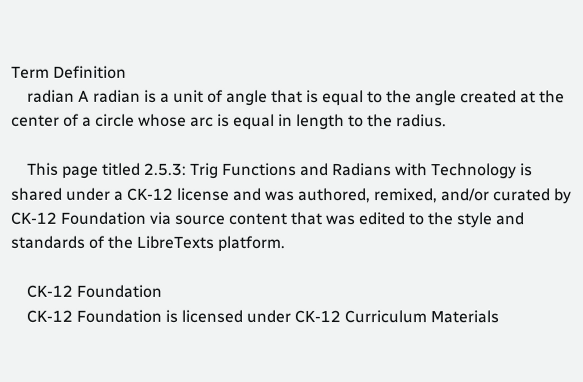Term Definition
    radian A radian is a unit of angle that is equal to the angle created at the center of a circle whose arc is equal in length to the radius.

    This page titled 2.5.3: Trig Functions and Radians with Technology is shared under a CK-12 license and was authored, remixed, and/or curated by CK-12 Foundation via source content that was edited to the style and standards of the LibreTexts platform.

    CK-12 Foundation
    CK-12 Foundation is licensed under CK-12 Curriculum Materials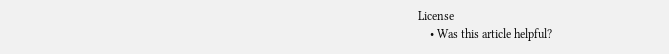License
    • Was this article helpful?